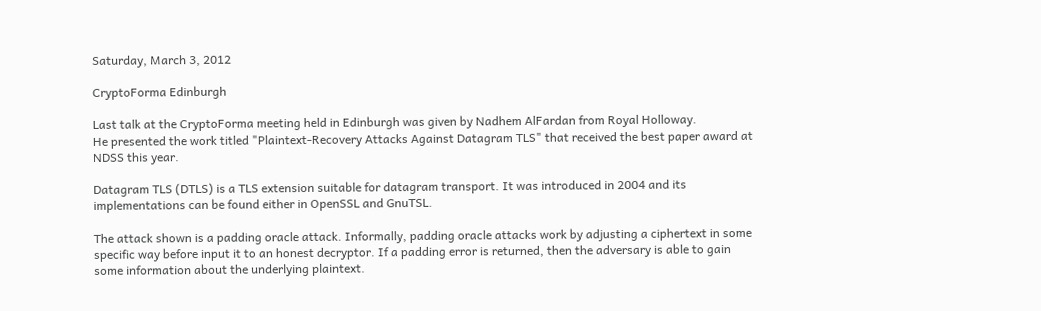Saturday, March 3, 2012

CryptoForma Edinburgh

Last talk at the CryptoForma meeting held in Edinburgh was given by Nadhem AlFardan from Royal Holloway.
He presented the work titled "Plaintext-Recovery Attacks Against Datagram TLS" that received the best paper award at NDSS this year.

Datagram TLS (DTLS) is a TLS extension suitable for datagram transport. It was introduced in 2004 and its implementations can be found either in OpenSSL and GnuTSL.

The attack shown is a padding oracle attack. Informally, padding oracle attacks work by adjusting a ciphertext in some specific way before input it to an honest decryptor. If a padding error is returned, then the adversary is able to gain some information about the underlying plaintext.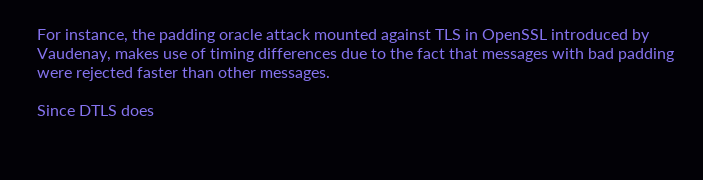For instance, the padding oracle attack mounted against TLS in OpenSSL introduced by Vaudenay, makes use of timing differences due to the fact that messages with bad padding were rejected faster than other messages.

Since DTLS does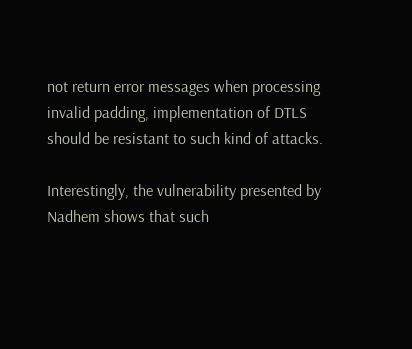not return error messages when processing invalid padding, implementation of DTLS should be resistant to such kind of attacks.

Interestingly, the vulnerability presented by Nadhem shows that such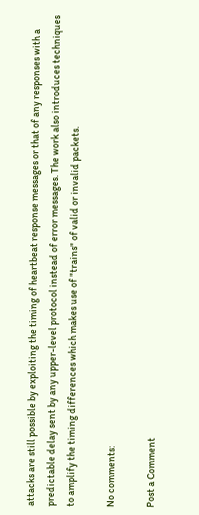attacks are still possible by exploiting the timing of heartbeat response messages or that of any responses with a predictable delay sent by any upper-level protocol instead of error messages. The work also introduces techniques to amplify the timing differences which makes use of "trains" of valid or invalid packets.

No comments:

Post a Comment